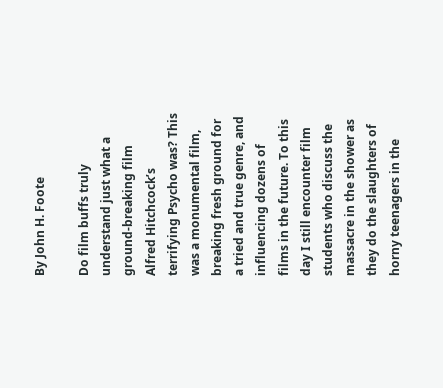By John H. Foote

Do film buffs truly understand just what a ground-breaking film Alfred Hitchcock’s terrifying Psycho was? This was a monumental film, breaking fresh ground for a tried and true genre, and influencing dozens of films in the future. To this day I still encounter film students who discuss the massacre in the shower as they do the slaughters of horny teenagers in the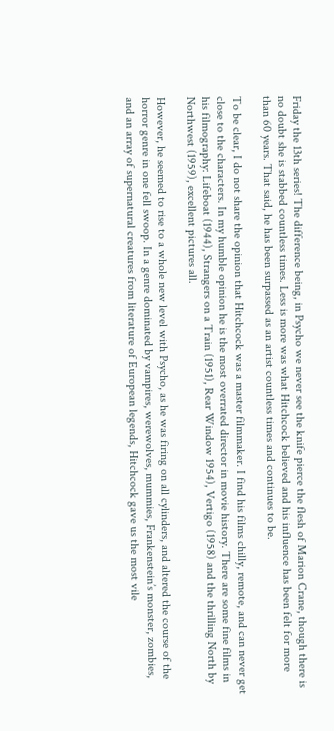Friday the 13th series! The difference being, in Psycho we never see the knife pierce the flesh of Marion Crane, though there is no doubt she is stabbed countless times. Less is more was what Hitchcock believed and his influence has been felt for more than 60 years. That said, he has been surpassed as an artist countless times and continues to be.

To be clear, I do not share the opinion that Hitchcock was a master filmmaker. I find his films chilly, remote, and can never get close to the characters. In my humble opinion he is the most overrated director in movie history. There are some fine films in his filmography: Lifeboat (1944), Strangers on a Train (1951), Rear Window 1954), Vertigo (1958) and the thrilling North by Northwest (1959), excellent pictures all.

However, he seemed to rise to a whole new level with Psycho, as he was firing on all cylinders, and altered the course of the horror genre in one fell swoop. In a genre dominated by vampires, werewolves, mummies, Frankenstein’s monster, zombies, and an array of supernatural creatures from literature of European legends, Hitchcock gave us the most vile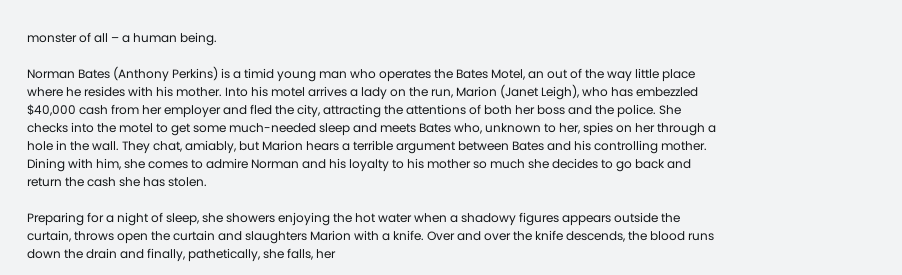monster of all – a human being.

Norman Bates (Anthony Perkins) is a timid young man who operates the Bates Motel, an out of the way little place where he resides with his mother. Into his motel arrives a lady on the run, Marion (Janet Leigh), who has embezzled $40,000 cash from her employer and fled the city, attracting the attentions of both her boss and the police. She checks into the motel to get some much-needed sleep and meets Bates who, unknown to her, spies on her through a hole in the wall. They chat, amiably, but Marion hears a terrible argument between Bates and his controlling mother. Dining with him, she comes to admire Norman and his loyalty to his mother so much she decides to go back and return the cash she has stolen.

Preparing for a night of sleep, she showers enjoying the hot water when a shadowy figures appears outside the curtain, throws open the curtain and slaughters Marion with a knife. Over and over the knife descends, the blood runs down the drain and finally, pathetically, she falls, her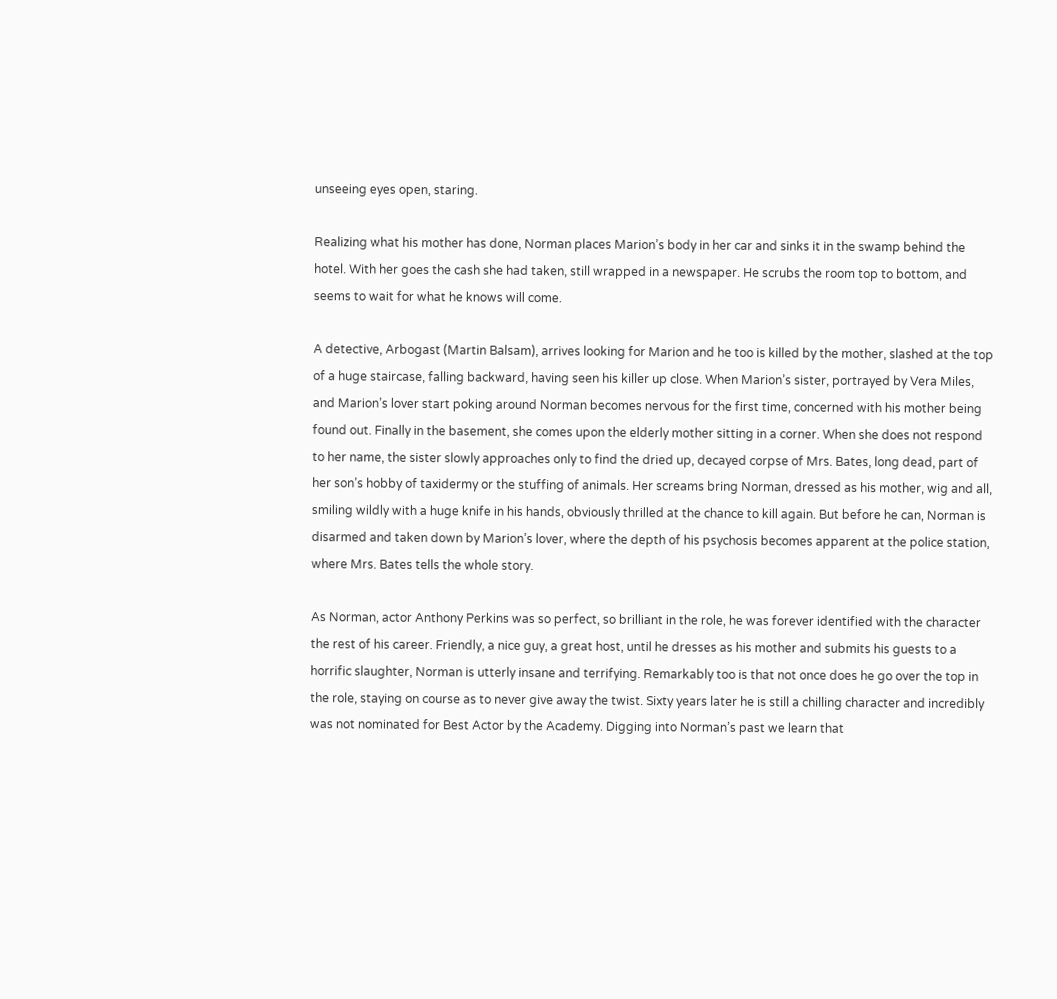unseeing eyes open, staring.

Realizing what his mother has done, Norman places Marion’s body in her car and sinks it in the swamp behind the hotel. With her goes the cash she had taken, still wrapped in a newspaper. He scrubs the room top to bottom, and seems to wait for what he knows will come.

A detective, Arbogast (Martin Balsam), arrives looking for Marion and he too is killed by the mother, slashed at the top of a huge staircase, falling backward, having seen his killer up close. When Marion’s sister, portrayed by Vera Miles, and Marion’s lover start poking around Norman becomes nervous for the first time, concerned with his mother being found out. Finally in the basement, she comes upon the elderly mother sitting in a corner. When she does not respond to her name, the sister slowly approaches only to find the dried up, decayed corpse of Mrs. Bates, long dead, part of her son’s hobby of taxidermy or the stuffing of animals. Her screams bring Norman, dressed as his mother, wig and all, smiling wildly with a huge knife in his hands, obviously thrilled at the chance to kill again. But before he can, Norman is disarmed and taken down by Marion’s lover, where the depth of his psychosis becomes apparent at the police station, where Mrs. Bates tells the whole story.

As Norman, actor Anthony Perkins was so perfect, so brilliant in the role, he was forever identified with the character the rest of his career. Friendly, a nice guy, a great host, until he dresses as his mother and submits his guests to a horrific slaughter, Norman is utterly insane and terrifying. Remarkably too is that not once does he go over the top in the role, staying on course as to never give away the twist. Sixty years later he is still a chilling character and incredibly was not nominated for Best Actor by the Academy. Digging into Norman’s past we learn that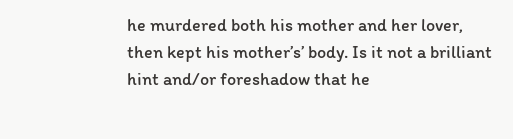he murdered both his mother and her lover, then kept his mother’s’ body. Is it not a brilliant hint and/or foreshadow that he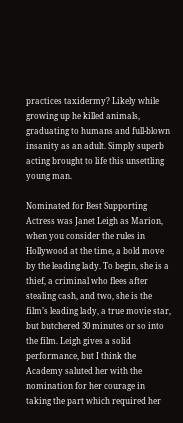practices taxidermy? Likely while growing up he killed animals, graduating to humans and full-blown insanity as an adult. Simply superb acting brought to life this unsettling young man.

Nominated for Best Supporting Actress was Janet Leigh as Marion, when you consider the rules in Hollywood at the time, a bold move by the leading lady. To begin, she is a thief, a criminal who flees after stealing cash, and two, she is the film’s leading lady, a true movie star, but butchered 30 minutes or so into the film. Leigh gives a solid performance, but I think the Academy saluted her with the nomination for her courage in taking the part which required her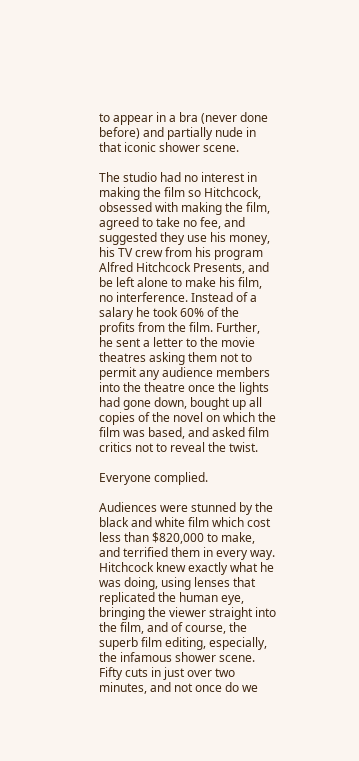to appear in a bra (never done before) and partially nude in that iconic shower scene.

The studio had no interest in making the film so Hitchcock, obsessed with making the film, agreed to take no fee, and suggested they use his money, his TV crew from his program Alfred Hitchcock Presents, and be left alone to make his film, no interference. Instead of a salary he took 60% of the profits from the film. Further, he sent a letter to the movie theatres asking them not to permit any audience members into the theatre once the lights had gone down, bought up all copies of the novel on which the film was based, and asked film critics not to reveal the twist.

Everyone complied.

Audiences were stunned by the black and white film which cost less than $820,000 to make, and terrified them in every way. Hitchcock knew exactly what he was doing, using lenses that replicated the human eye, bringing the viewer straight into the film, and of course, the superb film editing, especially, the infamous shower scene. Fifty cuts in just over two minutes, and not once do we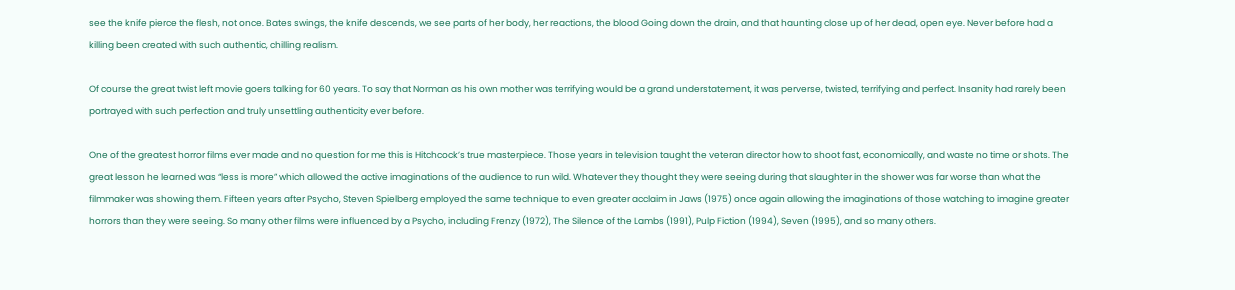see the knife pierce the flesh, not once. Bates swings, the knife descends, we see parts of her body, her reactions, the blood Going down the drain, and that haunting close up of her dead, open eye. Never before had a killing been created with such authentic, chilling realism.

Of course the great twist left movie goers talking for 60 years. To say that Norman as his own mother was terrifying would be a grand understatement, it was perverse, twisted, terrifying and perfect. Insanity had rarely been portrayed with such perfection and truly unsettling authenticity ever before.

One of the greatest horror films ever made and no question for me this is Hitchcock’s true masterpiece. Those years in television taught the veteran director how to shoot fast, economically, and waste no time or shots. The great lesson he learned was “less is more” which allowed the active imaginations of the audience to run wild. Whatever they thought they were seeing during that slaughter in the shower was far worse than what the filmmaker was showing them. Fifteen years after Psycho, Steven Spielberg employed the same technique to even greater acclaim in Jaws (1975) once again allowing the imaginations of those watching to imagine greater horrors than they were seeing. So many other films were influenced by a Psycho, including Frenzy (1972), The Silence of the Lambs (1991), Pulp Fiction (1994), Seven (1995), and so many others.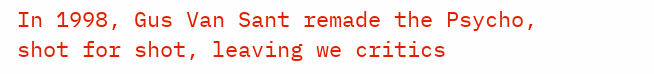In 1998, Gus Van Sant remade the Psycho, shot for shot, leaving we critics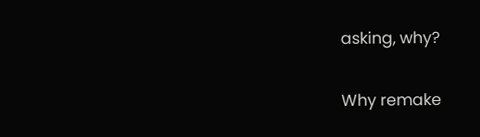asking, why?

Why remake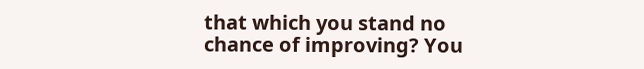that which you stand no chance of improving? You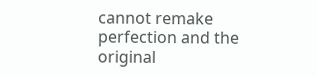cannot remake perfection and the original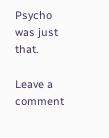Psycho was just that.

Leave a comment